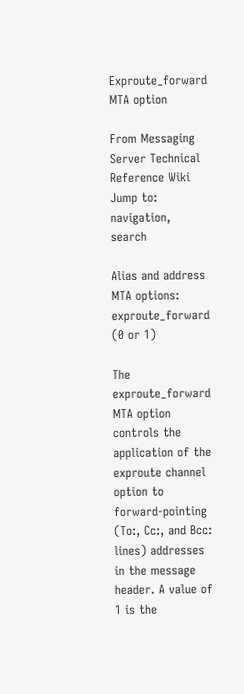Exproute_forward MTA option

From Messaging Server Technical Reference Wiki
Jump to: navigation, search

Alias and address MTA options: exproute_forward (0 or 1)

The exproute_forward MTA option controls the application of the exproute channel option to forward-pointing (To:, Cc:, and Bcc: lines) addresses in the message header. A value of 1 is the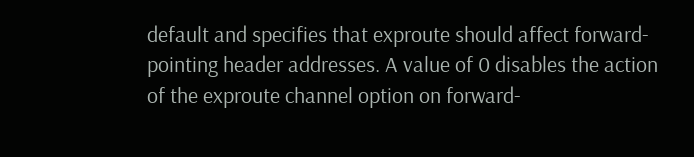default and specifies that exproute should affect forward-pointing header addresses. A value of 0 disables the action of the exproute channel option on forward-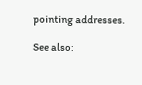pointing addresses.

See also: